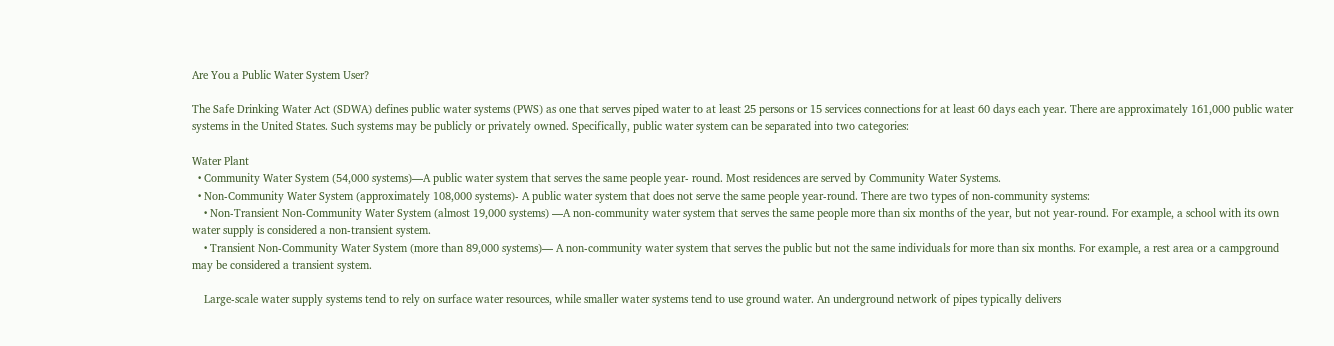Are You a Public Water System User?

The Safe Drinking Water Act (SDWA) defines public water systems (PWS) as one that serves piped water to at least 25 persons or 15 services connections for at least 60 days each year. There are approximately 161,000 public water systems in the United States. Such systems may be publicly or privately owned. Specifically, public water system can be separated into two categories:

Water Plant
  • Community Water System (54,000 systems)—A public water system that serves the same people year- round. Most residences are served by Community Water Systems.
  • Non-Community Water System (approximately 108,000 systems)- A public water system that does not serve the same people year-round. There are two types of non-community systems:
    • Non-Transient Non-Community Water System (almost 19,000 systems) —A non-community water system that serves the same people more than six months of the year, but not year-round. For example, a school with its own water supply is considered a non-transient system.
    • Transient Non-Community Water System (more than 89,000 systems)— A non-community water system that serves the public but not the same individuals for more than six months. For example, a rest area or a campground may be considered a transient system.

    Large-scale water supply systems tend to rely on surface water resources, while smaller water systems tend to use ground water. An underground network of pipes typically delivers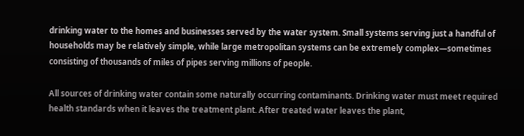drinking water to the homes and businesses served by the water system. Small systems serving just a handful of households may be relatively simple, while large metropolitan systems can be extremely complex—sometimes consisting of thousands of miles of pipes serving millions of people.

All sources of drinking water contain some naturally occurring contaminants. Drinking water must meet required health standards when it leaves the treatment plant. After treated water leaves the plant,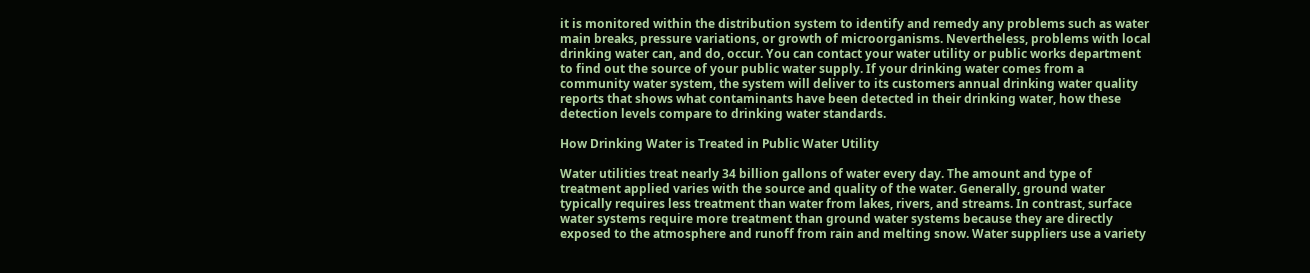it is monitored within the distribution system to identify and remedy any problems such as water main breaks, pressure variations, or growth of microorganisms. Nevertheless, problems with local drinking water can, and do, occur. You can contact your water utility or public works department to find out the source of your public water supply. If your drinking water comes from a community water system, the system will deliver to its customers annual drinking water quality reports that shows what contaminants have been detected in their drinking water, how these detection levels compare to drinking water standards.

How Drinking Water is Treated in Public Water Utility

Water utilities treat nearly 34 billion gallons of water every day. The amount and type of treatment applied varies with the source and quality of the water. Generally, ground water typically requires less treatment than water from lakes, rivers, and streams. In contrast, surface water systems require more treatment than ground water systems because they are directly exposed to the atmosphere and runoff from rain and melting snow. Water suppliers use a variety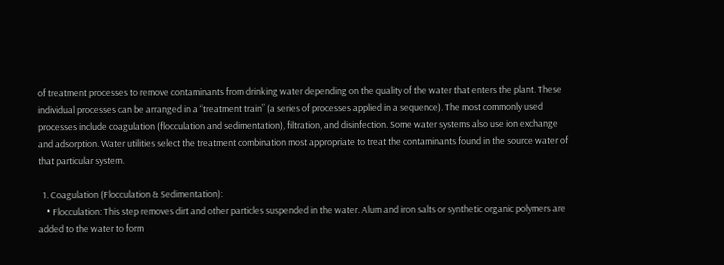of treatment processes to remove contaminants from drinking water depending on the quality of the water that enters the plant. These individual processes can be arranged in a “treatment train” (a series of processes applied in a sequence). The most commonly used processes include coagulation (flocculation and sedimentation), filtration, and disinfection. Some water systems also use ion exchange and adsorption. Water utilities select the treatment combination most appropriate to treat the contaminants found in the source water of that particular system.

  1. Coagulation (Flocculation & Sedimentation):
    • Flocculation: This step removes dirt and other particles suspended in the water. Alum and iron salts or synthetic organic polymers are added to the water to form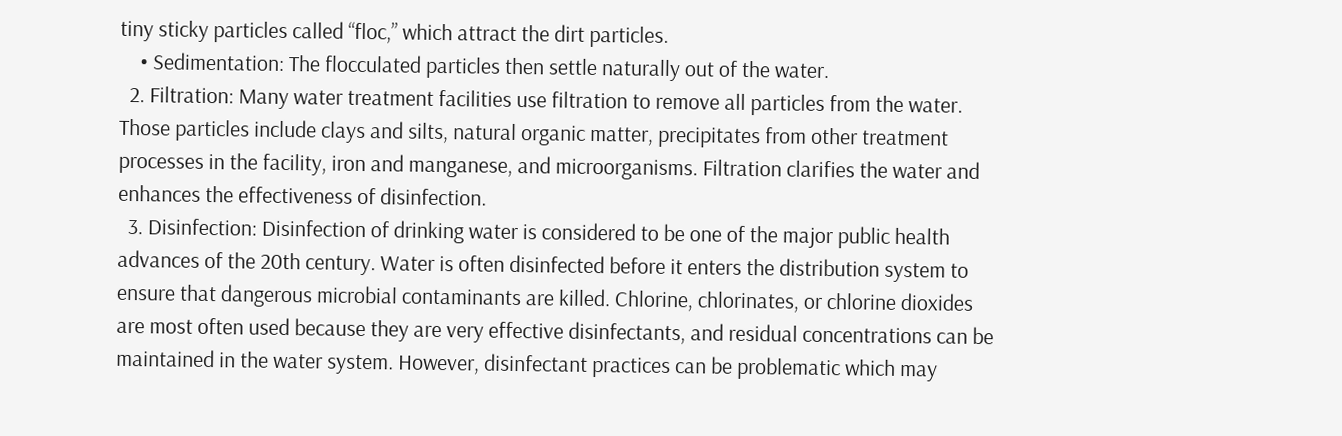tiny sticky particles called “floc,” which attract the dirt particles.
    • Sedimentation: The flocculated particles then settle naturally out of the water.
  2. Filtration: Many water treatment facilities use filtration to remove all particles from the water. Those particles include clays and silts, natural organic matter, precipitates from other treatment processes in the facility, iron and manganese, and microorganisms. Filtration clarifies the water and enhances the effectiveness of disinfection.
  3. Disinfection: Disinfection of drinking water is considered to be one of the major public health advances of the 20th century. Water is often disinfected before it enters the distribution system to ensure that dangerous microbial contaminants are killed. Chlorine, chlorinates, or chlorine dioxides are most often used because they are very effective disinfectants, and residual concentrations can be maintained in the water system. However, disinfectant practices can be problematic which may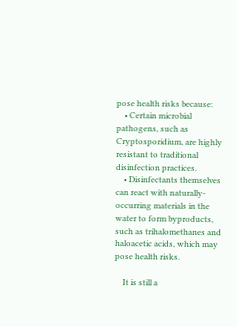pose health risks because:
    • Certain microbial pathogens, such as Cryptosporidium, are highly resistant to traditional disinfection practices.
    • Disinfectants themselves can react with naturally-occurring materials in the water to form byproducts, such as trihalomethanes and haloacetic acids, which may pose health risks.

    It is still a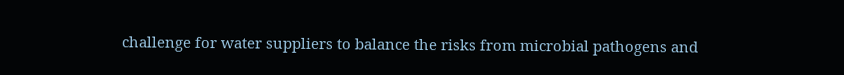challenge for water suppliers to balance the risks from microbial pathogens and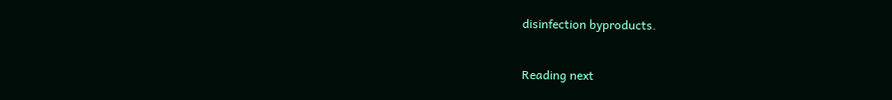disinfection byproducts.

Reading next